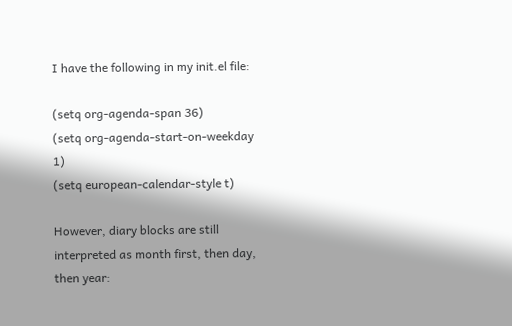I have the following in my init.el file:

(setq org-agenda-span 36)
(setq org-agenda-start-on-weekday 1)
(setq european-calendar-style t)

However, diary blocks are still interpreted as month first, then day, then year: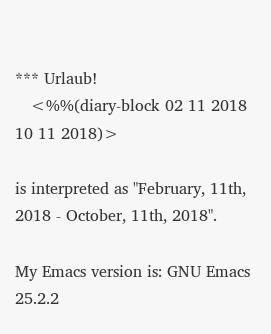*** Urlaub!
   <%%(diary-block 02 11 2018 10 11 2018)>

is interpreted as "February, 11th, 2018 - October, 11th, 2018".

My Emacs version is: GNU Emacs 25.2.2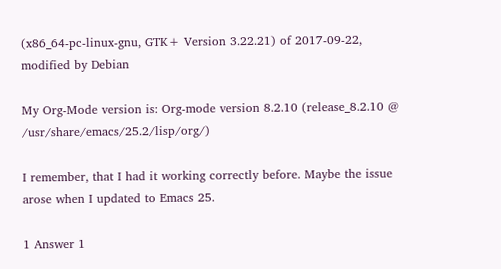(x86_64-pc-linux-gnu, GTK+ Version 3.22.21) of 2017-09-22, modified by Debian

My Org-Mode version is: Org-mode version 8.2.10 (release_8.2.10 @ /usr/share/emacs/25.2/lisp/org/)

I remember, that I had it working correctly before. Maybe the issue arose when I updated to Emacs 25.

1 Answer 1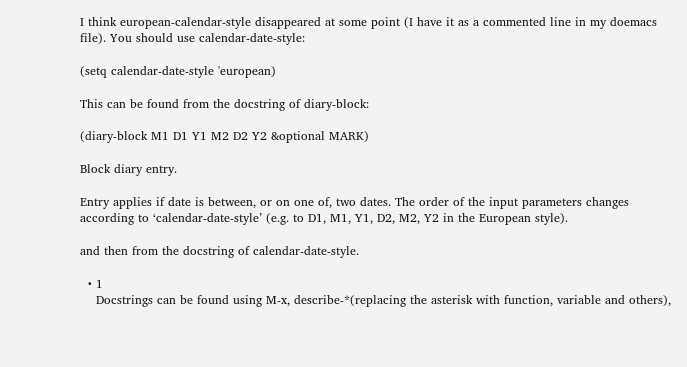I think european-calendar-style disappeared at some point (I have it as a commented line in my doemacs file). You should use calendar-date-style:

(setq calendar-date-style 'european)

This can be found from the docstring of diary-block:

(diary-block M1 D1 Y1 M2 D2 Y2 &optional MARK)

Block diary entry.

Entry applies if date is between, or on one of, two dates. The order of the input parameters changes according to ‘calendar-date-style’ (e.g. to D1, M1, Y1, D2, M2, Y2 in the European style).

and then from the docstring of calendar-date-style.

  • 1
    Docstrings can be found using M-x, describe-*(replacing the asterisk with function, variable and others),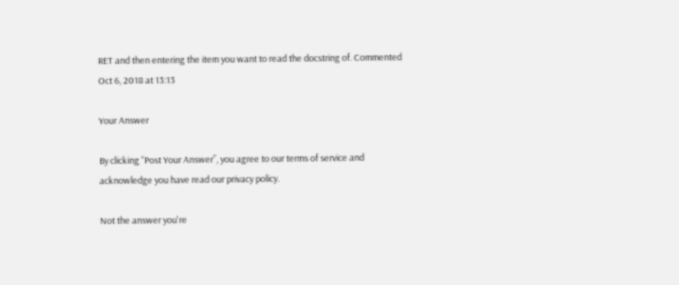RET and then entering the item you want to read the docstring of. Commented Oct 6, 2018 at 13:13

Your Answer

By clicking “Post Your Answer”, you agree to our terms of service and acknowledge you have read our privacy policy.

Not the answer you're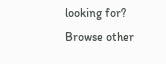looking for? Browse other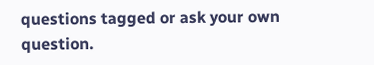questions tagged or ask your own question.